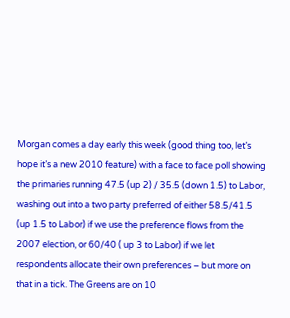Morgan comes a day early this week (good thing too, let’s hope it’s a new 2010 feature) with a face to face poll showing the primaries running 47.5 (up 2) / 35.5 (down 1.5) to Labor, washing out into a two party preferred of either 58.5/41.5 (up 1.5 to Labor) if we use the preference flows from the 2007 election, or 60/40 ( up 3 to Labor) if we let respondents allocate their own preferences – but more on that in a tick. The Greens are on 10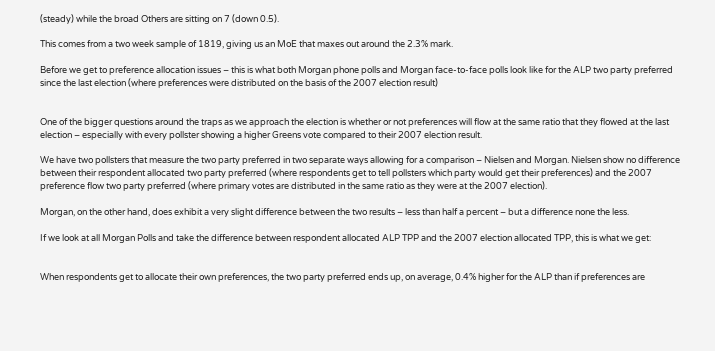(steady) while the broad Others are sitting on 7 (down 0.5).

This comes from a two week sample of 1819, giving us an MoE that maxes out around the 2.3% mark.

Before we get to preference allocation issues – this is what both Morgan phone polls and Morgan face-to-face polls look like for the ALP two party preferred since the last election (where preferences were distributed on the basis of the 2007 election result)


One of the bigger questions around the traps as we approach the election is whether or not preferences will flow at the same ratio that they flowed at the last election – especially with every pollster showing a higher Greens vote compared to their 2007 election result.

We have two pollsters that measure the two party preferred in two separate ways allowing for a comparison – Nielsen and Morgan. Nielsen show no difference between their respondent allocated two party preferred (where respondents get to tell pollsters which party would get their preferences) and the 2007 preference flow two party preferred (where primary votes are distributed in the same ratio as they were at the 2007 election).

Morgan, on the other hand, does exhibit a very slight difference between the two results – less than half a percent – but a difference none the less.

If we look at all Morgan Polls and take the difference between respondent allocated ALP TPP and the 2007 election allocated TPP, this is what we get:


When respondents get to allocate their own preferences, the two party preferred ends up, on average, 0.4% higher for the ALP than if preferences are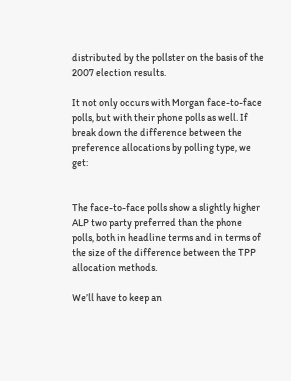distributed by the pollster on the basis of the 2007 election results.

It not only occurs with Morgan face-to-face polls, but with their phone polls as well. If break down the difference between the preference allocations by polling type, we get:


The face-to-face polls show a slightly higher ALP two party preferred than the phone polls, both in headline terms and in terms of the size of the difference between the TPP allocation methods.

We’ll have to keep an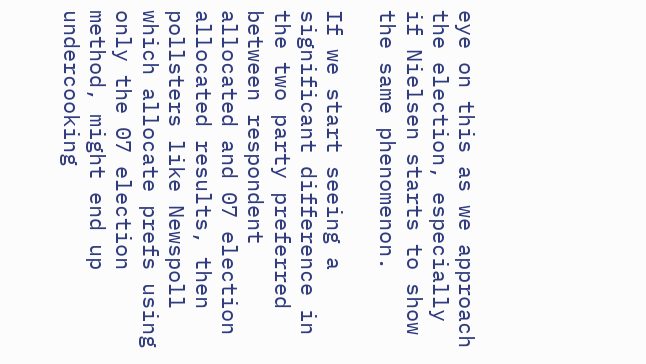eye on this as we approach the election, especially if Nielsen starts to show the same phenomenon.

If we start seeing a significant difference in the two party preferred between respondent allocated and 07 election allocated results, then pollsters like Newspoll which allocate prefs using only the 07 election method, might end up undercooking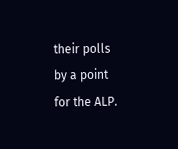their polls by a point for the ALP.